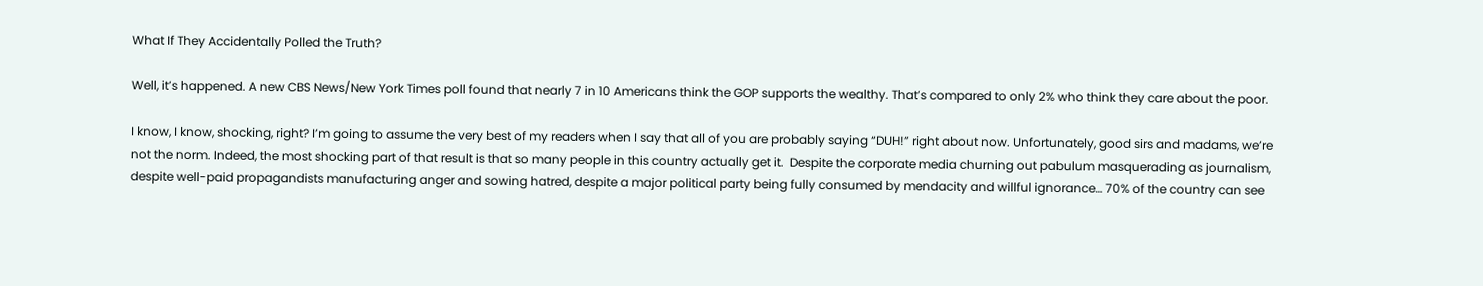What If They Accidentally Polled the Truth?

Well, it’s happened. A new CBS News/New York Times poll found that nearly 7 in 10 Americans think the GOP supports the wealthy. That’s compared to only 2% who think they care about the poor.

I know, I know, shocking, right? I’m going to assume the very best of my readers when I say that all of you are probably saying “DUH!” right about now. Unfortunately, good sirs and madams, we’re not the norm. Indeed, the most shocking part of that result is that so many people in this country actually get it.  Despite the corporate media churning out pabulum masquerading as journalism, despite well-paid propagandists manufacturing anger and sowing hatred, despite a major political party being fully consumed by mendacity and willful ignorance… 70% of the country can see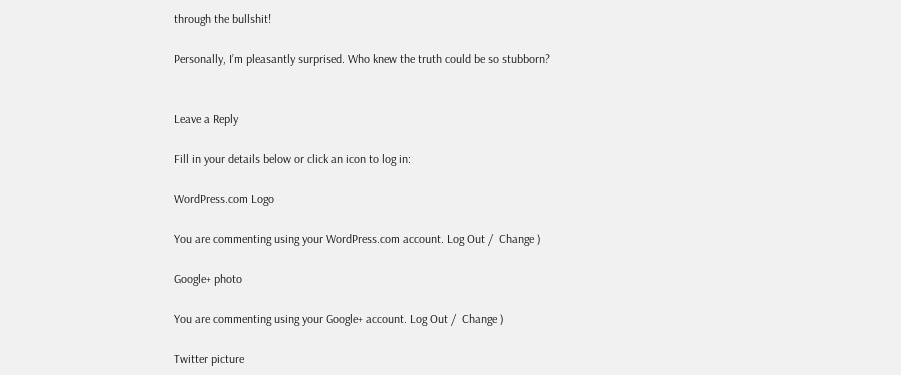through the bullshit!

Personally, I’m pleasantly surprised. Who knew the truth could be so stubborn?


Leave a Reply

Fill in your details below or click an icon to log in:

WordPress.com Logo

You are commenting using your WordPress.com account. Log Out /  Change )

Google+ photo

You are commenting using your Google+ account. Log Out /  Change )

Twitter picture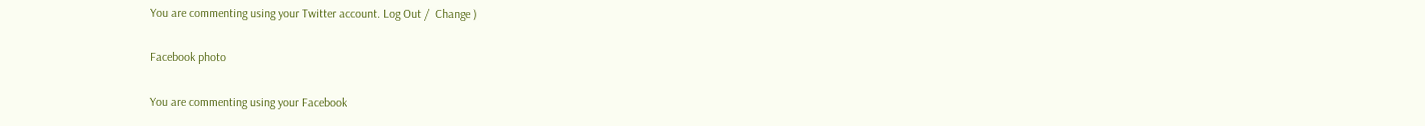You are commenting using your Twitter account. Log Out /  Change )

Facebook photo

You are commenting using your Facebook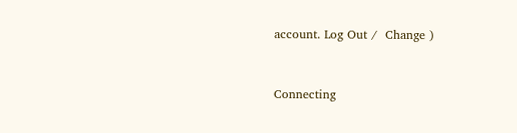account. Log Out /  Change )


Connecting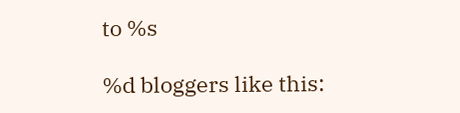to %s

%d bloggers like this: